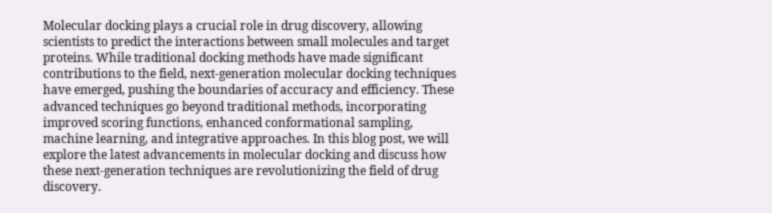Molecular docking plays a crucial role in drug discovery, allowing scientists to predict the interactions between small molecules and target proteins. While traditional docking methods have made significant contributions to the field, next-generation molecular docking techniques have emerged, pushing the boundaries of accuracy and efficiency. These advanced techniques go beyond traditional methods, incorporating improved scoring functions, enhanced conformational sampling, machine learning, and integrative approaches. In this blog post, we will explore the latest advancements in molecular docking and discuss how these next-generation techniques are revolutionizing the field of drug discovery.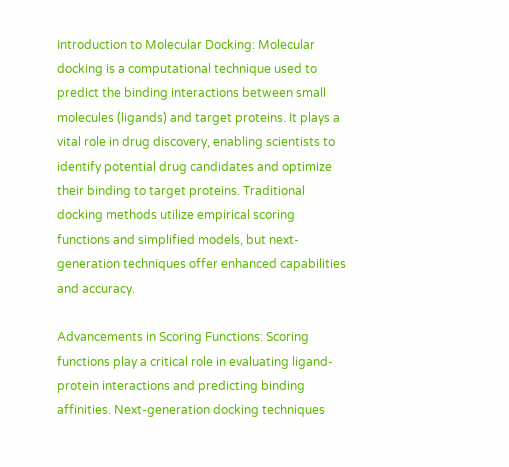Introduction to Molecular Docking: Molecular docking is a computational technique used to predict the binding interactions between small molecules (ligands) and target proteins. It plays a vital role in drug discovery, enabling scientists to identify potential drug candidates and optimize their binding to target proteins. Traditional docking methods utilize empirical scoring functions and simplified models, but next-generation techniques offer enhanced capabilities and accuracy.

Advancements in Scoring Functions: Scoring functions play a critical role in evaluating ligand-protein interactions and predicting binding affinities. Next-generation docking techniques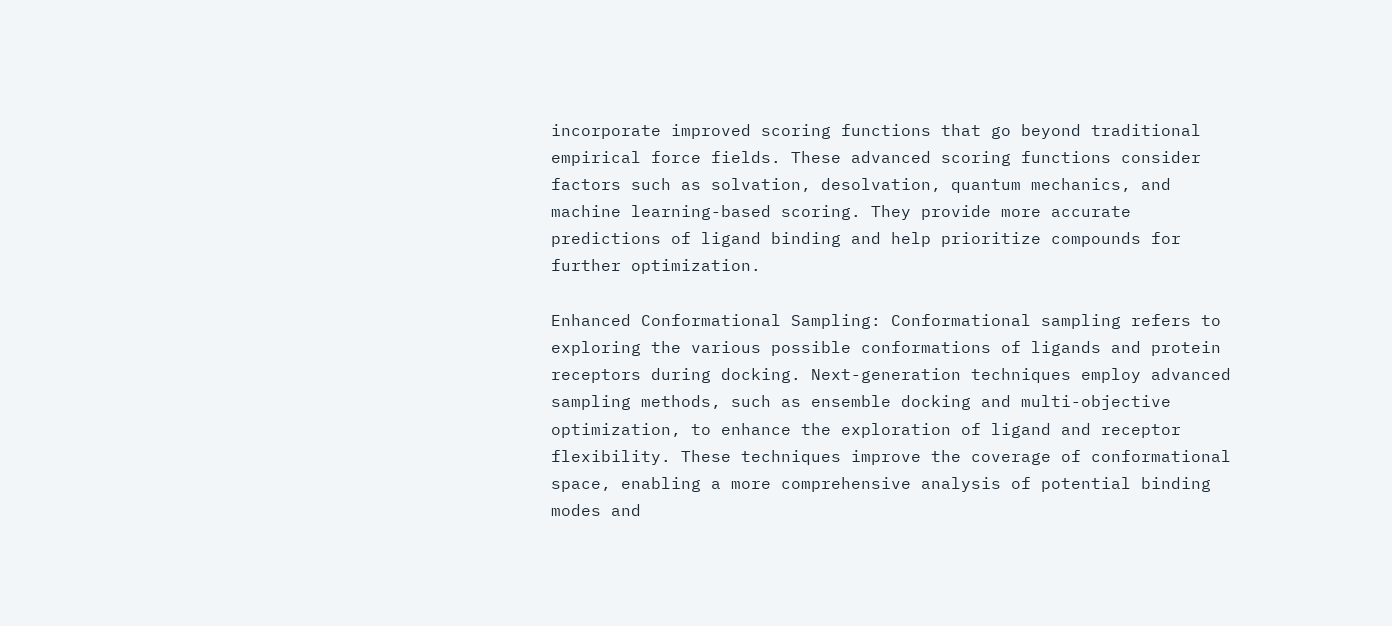incorporate improved scoring functions that go beyond traditional empirical force fields. These advanced scoring functions consider factors such as solvation, desolvation, quantum mechanics, and machine learning-based scoring. They provide more accurate predictions of ligand binding and help prioritize compounds for further optimization.

Enhanced Conformational Sampling: Conformational sampling refers to exploring the various possible conformations of ligands and protein receptors during docking. Next-generation techniques employ advanced sampling methods, such as ensemble docking and multi-objective optimization, to enhance the exploration of ligand and receptor flexibility. These techniques improve the coverage of conformational space, enabling a more comprehensive analysis of potential binding modes and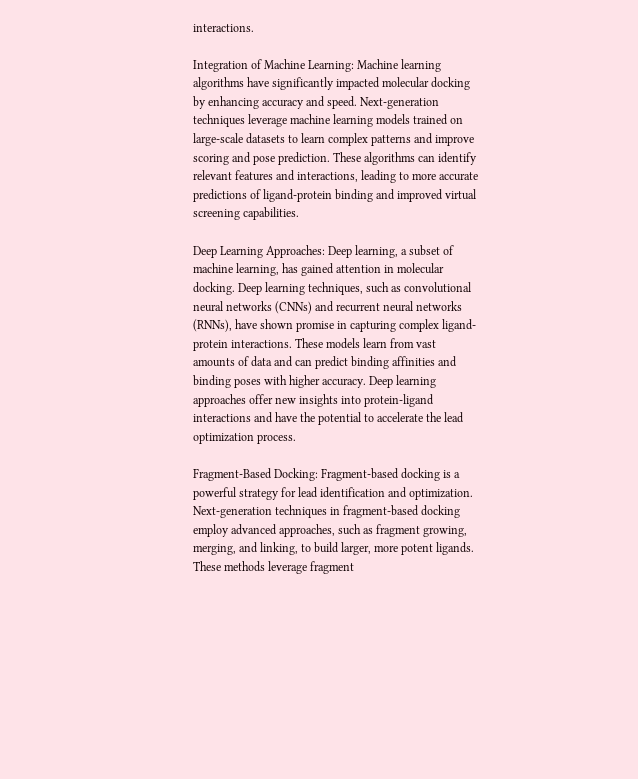interactions.

Integration of Machine Learning: Machine learning algorithms have significantly impacted molecular docking by enhancing accuracy and speed. Next-generation techniques leverage machine learning models trained on large-scale datasets to learn complex patterns and improve scoring and pose prediction. These algorithms can identify relevant features and interactions, leading to more accurate predictions of ligand-protein binding and improved virtual screening capabilities.

Deep Learning Approaches: Deep learning, a subset of machine learning, has gained attention in molecular docking. Deep learning techniques, such as convolutional neural networks (CNNs) and recurrent neural networks (RNNs), have shown promise in capturing complex ligand-protein interactions. These models learn from vast amounts of data and can predict binding affinities and binding poses with higher accuracy. Deep learning approaches offer new insights into protein-ligand interactions and have the potential to accelerate the lead optimization process.

Fragment-Based Docking: Fragment-based docking is a powerful strategy for lead identification and optimization. Next-generation techniques in fragment-based docking employ advanced approaches, such as fragment growing, merging, and linking, to build larger, more potent ligands. These methods leverage fragment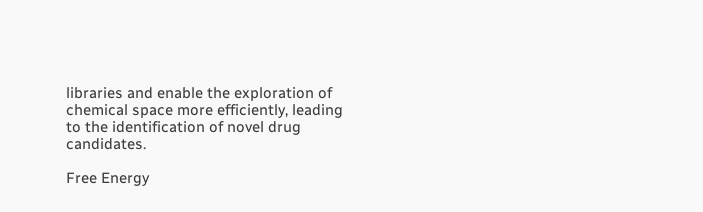libraries and enable the exploration of chemical space more efficiently, leading to the identification of novel drug candidates.

Free Energy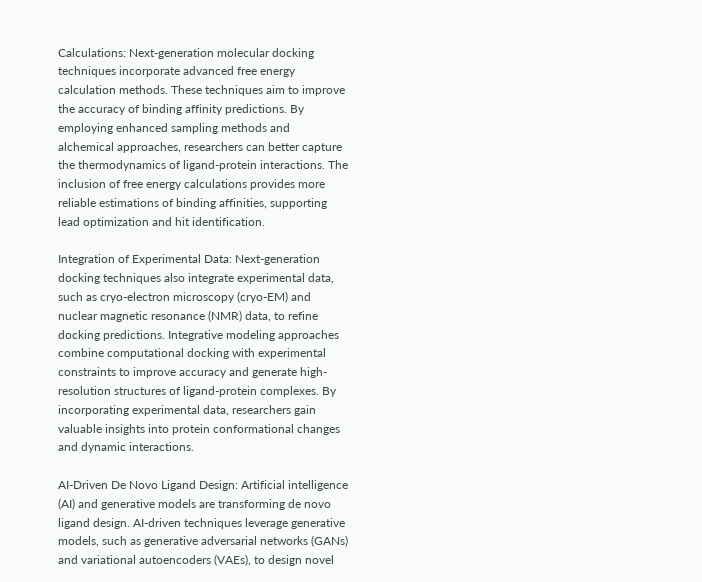Calculations: Next-generation molecular docking techniques incorporate advanced free energy calculation methods. These techniques aim to improve the accuracy of binding affinity predictions. By employing enhanced sampling methods and alchemical approaches, researchers can better capture the thermodynamics of ligand-protein interactions. The inclusion of free energy calculations provides more reliable estimations of binding affinities, supporting lead optimization and hit identification.

Integration of Experimental Data: Next-generation docking techniques also integrate experimental data, such as cryo-electron microscopy (cryo-EM) and nuclear magnetic resonance (NMR) data, to refine docking predictions. Integrative modeling approaches combine computational docking with experimental constraints to improve accuracy and generate high-resolution structures of ligand-protein complexes. By incorporating experimental data, researchers gain valuable insights into protein conformational changes and dynamic interactions.

AI-Driven De Novo Ligand Design: Artificial intelligence (AI) and generative models are transforming de novo ligand design. AI-driven techniques leverage generative models, such as generative adversarial networks (GANs) and variational autoencoders (VAEs), to design novel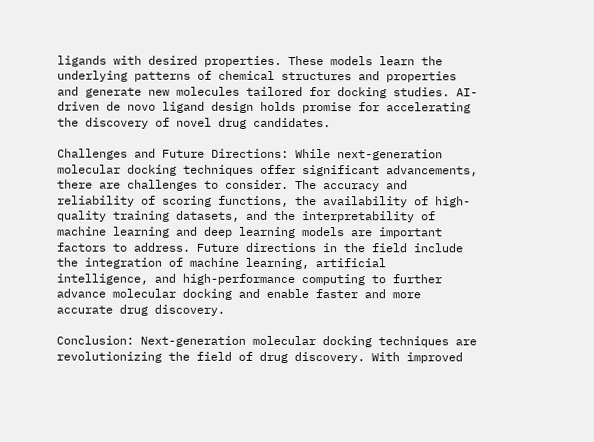ligands with desired properties. These models learn the underlying patterns of chemical structures and properties and generate new molecules tailored for docking studies. AI-driven de novo ligand design holds promise for accelerating the discovery of novel drug candidates.

Challenges and Future Directions: While next-generation molecular docking techniques offer significant advancements, there are challenges to consider. The accuracy and reliability of scoring functions, the availability of high-quality training datasets, and the interpretability of machine learning and deep learning models are important factors to address. Future directions in the field include the integration of machine learning, artificial intelligence, and high-performance computing to further advance molecular docking and enable faster and more accurate drug discovery.

Conclusion: Next-generation molecular docking techniques are revolutionizing the field of drug discovery. With improved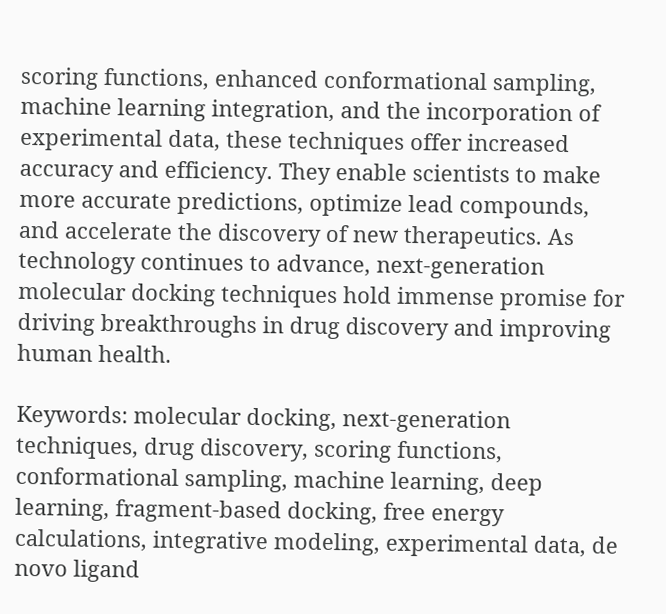scoring functions, enhanced conformational sampling, machine learning integration, and the incorporation of experimental data, these techniques offer increased accuracy and efficiency. They enable scientists to make more accurate predictions, optimize lead compounds, and accelerate the discovery of new therapeutics. As technology continues to advance, next-generation molecular docking techniques hold immense promise for driving breakthroughs in drug discovery and improving human health.

Keywords: molecular docking, next-generation techniques, drug discovery, scoring functions, conformational sampling, machine learning, deep learning, fragment-based docking, free energy calculations, integrative modeling, experimental data, de novo ligand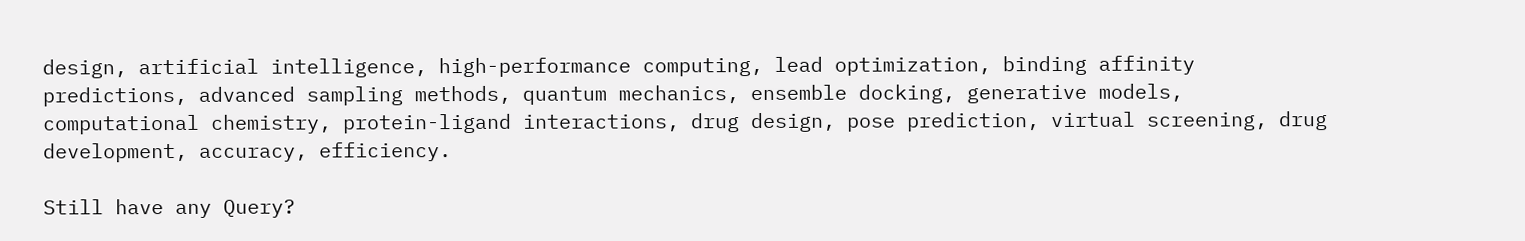design, artificial intelligence, high-performance computing, lead optimization, binding affinity predictions, advanced sampling methods, quantum mechanics, ensemble docking, generative models, computational chemistry, protein-ligand interactions, drug design, pose prediction, virtual screening, drug development, accuracy, efficiency.

Still have any Query?